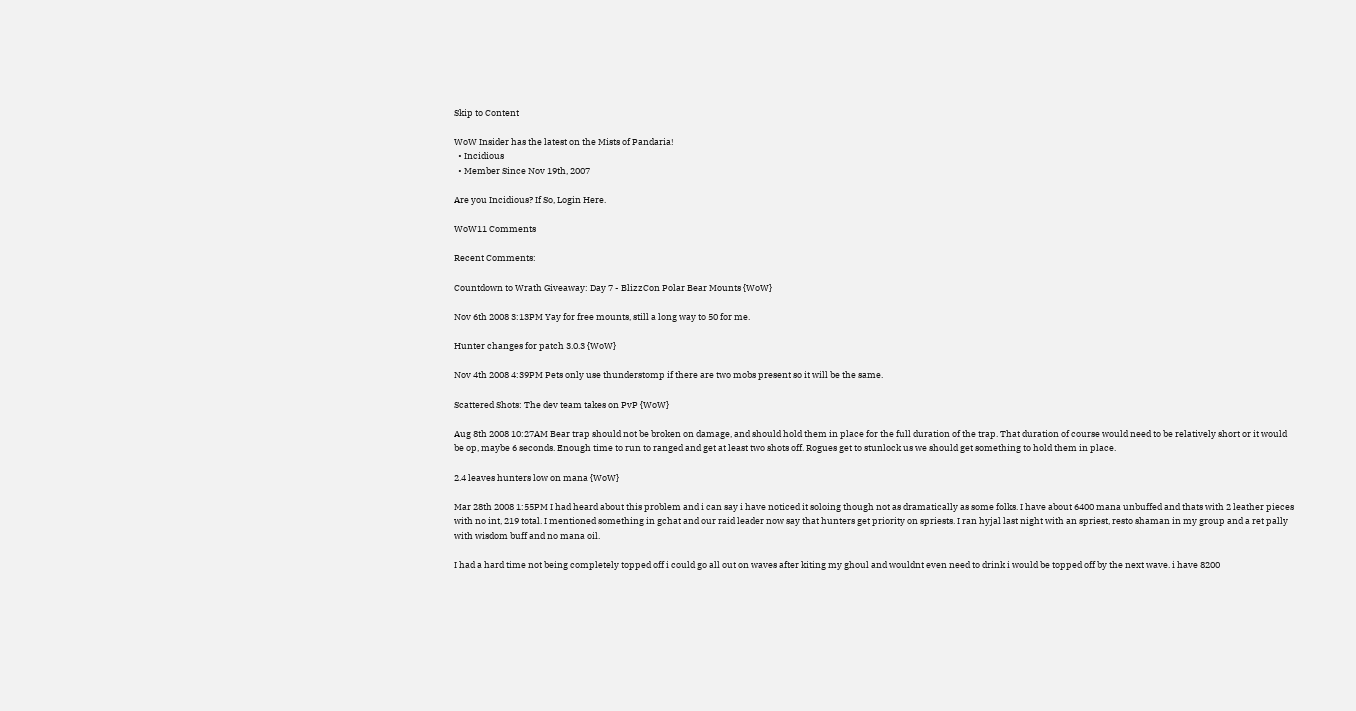Skip to Content

WoW Insider has the latest on the Mists of Pandaria!
  • Incidious
  • Member Since Nov 19th, 2007

Are you Incidious? If So, Login Here.

WoW11 Comments

Recent Comments:

Countdown to Wrath Giveaway: Day 7 - BlizzCon Polar Bear Mounts {WoW}

Nov 6th 2008 3:13PM Yay for free mounts, still a long way to 50 for me.

Hunter changes for patch 3.0.3 {WoW}

Nov 4th 2008 4:39PM Pets only use thunderstomp if there are two mobs present so it will be the same.

Scattered Shots: The dev team takes on PvP {WoW}

Aug 8th 2008 10:27AM Bear trap should not be broken on damage, and should hold them in place for the full duration of the trap. That duration of course would need to be relatively short or it would be op, maybe 6 seconds. Enough time to run to ranged and get at least two shots off. Rogues get to stunlock us we should get something to hold them in place.

2.4 leaves hunters low on mana {WoW}

Mar 28th 2008 1:55PM I had heard about this problem and i can say i have noticed it soloing though not as dramatically as some folks. I have about 6400 mana unbuffed and thats with 2 leather pieces with no int, 219 total. I mentioned something in gchat and our raid leader now say that hunters get priority on spriests. I ran hyjal last night with an spriest, resto shaman in my group and a ret pally with wisdom buff and no mana oil.

I had a hard time not being completely topped off i could go all out on waves after kiting my ghoul and wouldnt even need to drink i would be topped off by the next wave. i have 8200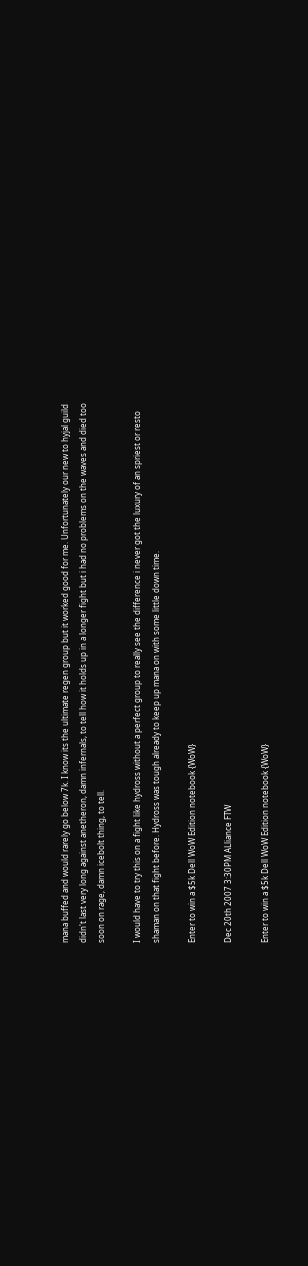mana buffed and would rarely go below 7k. I know its the ultimate regen group but it worked good for me. Unfortunately our new to hyjal guild didn't last very long against anetheron, damn infernals, to tell how it holds up in a longer fight but i had no problems on the waves and died too soon on rage, damn icebolt thing, to tell.

I would have to try this on a fight like hydross without a perfect group to really see the difference i never got the luxury of an spriest or resto shaman on that fight before. Hydross was tough already to keep up mana on with some little down time.

Enter to win a $5k Dell WoW Edition notebook {WoW}

Dec 20th 2007 3:30PM ALliance FTW

Enter to win a $5k Dell WoW Edition notebook {WoW}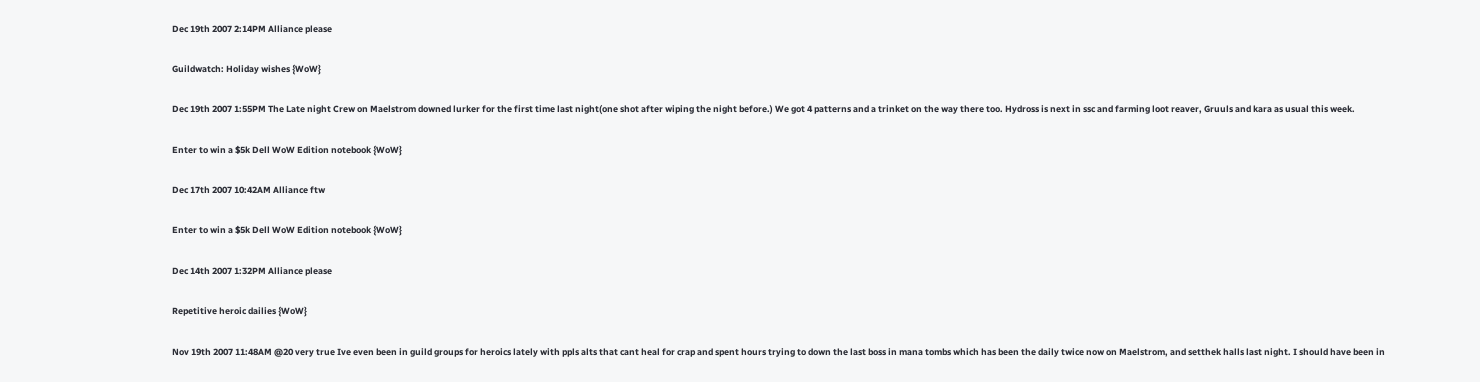Dec 19th 2007 2:14PM Alliance please

Guildwatch: Holiday wishes {WoW}

Dec 19th 2007 1:55PM The Late night Crew on Maelstrom downed lurker for the first time last night(one shot after wiping the night before.) We got 4 patterns and a trinket on the way there too. Hydross is next in ssc and farming loot reaver, Gruuls and kara as usual this week.

Enter to win a $5k Dell WoW Edition notebook {WoW}

Dec 17th 2007 10:42AM Alliance ftw

Enter to win a $5k Dell WoW Edition notebook {WoW}

Dec 14th 2007 1:32PM Alliance please

Repetitive heroic dailies {WoW}

Nov 19th 2007 11:48AM @20 very true Ive even been in guild groups for heroics lately with ppls alts that cant heal for crap and spent hours trying to down the last boss in mana tombs which has been the daily twice now on Maelstrom, and setthek halls last night. I should have been in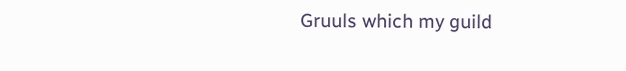Gruuls which my guild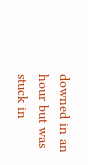downed in an hour but was stuck in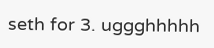seth for 3. uggghhhhh